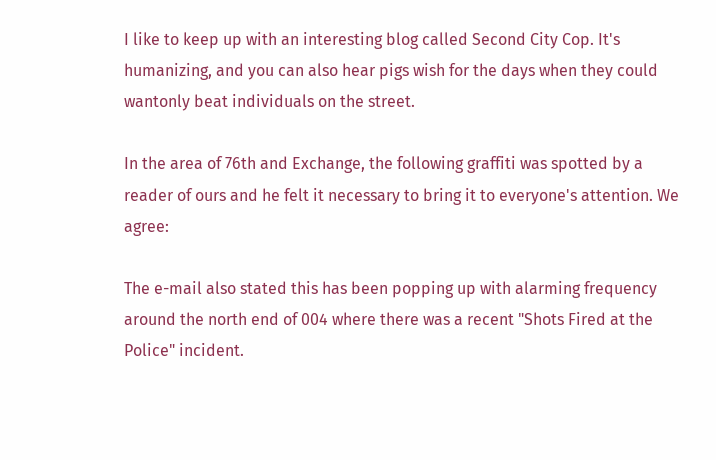I like to keep up with an interesting blog called Second City Cop. It's humanizing, and you can also hear pigs wish for the days when they could wantonly beat individuals on the street.

In the area of 76th and Exchange, the following graffiti was spotted by a reader of ours and he felt it necessary to bring it to everyone's attention. We agree:

The e-mail also stated this has been popping up with alarming frequency around the north end of 004 where there was a recent "Shots Fired at the Police" incident.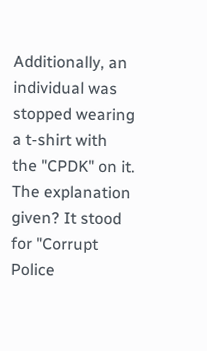Additionally, an individual was stopped wearing a t-shirt with the "CPDK" on it. The explanation given? It stood for "Corrupt Police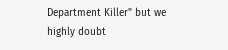Department Killer" but we highly doubt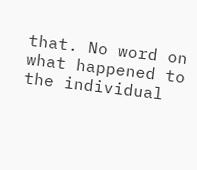that. No word on what happened to the individual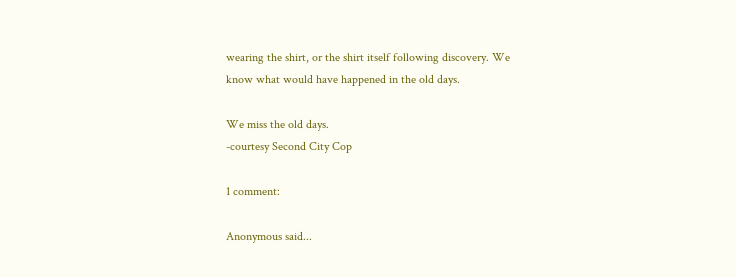wearing the shirt, or the shirt itself following discovery. We know what would have happened in the old days.

We miss the old days.
-courtesy Second City Cop

1 comment:

Anonymous said...